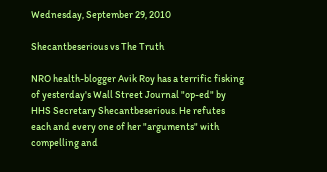Wednesday, September 29, 2010

Shecantbeserious vs The Truth

NRO health-blogger Avik Roy has a terrific fisking of yesterday's Wall Street Journal "op-ed" by HHS Secretary Shecantbeserious. He refutes each and every one of her "arguments" with compelling and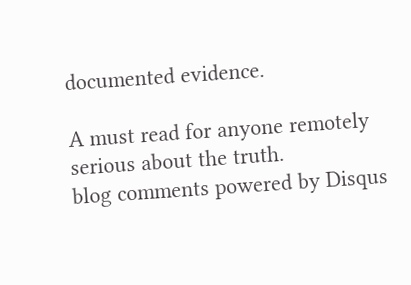documented evidence.

A must read for anyone remotely serious about the truth.
blog comments powered by Disqus